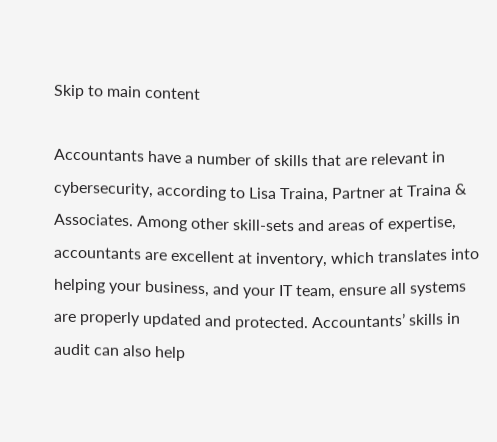Skip to main content

Accountants have a number of skills that are relevant in cybersecurity, according to Lisa Traina, Partner at Traina & Associates. Among other skill-sets and areas of expertise, accountants are excellent at inventory, which translates into helping your business, and your IT team, ensure all systems are properly updated and protected. Accountants’ skills in audit can also help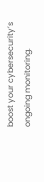boost your cybersecurity’s ongoing monitoring.